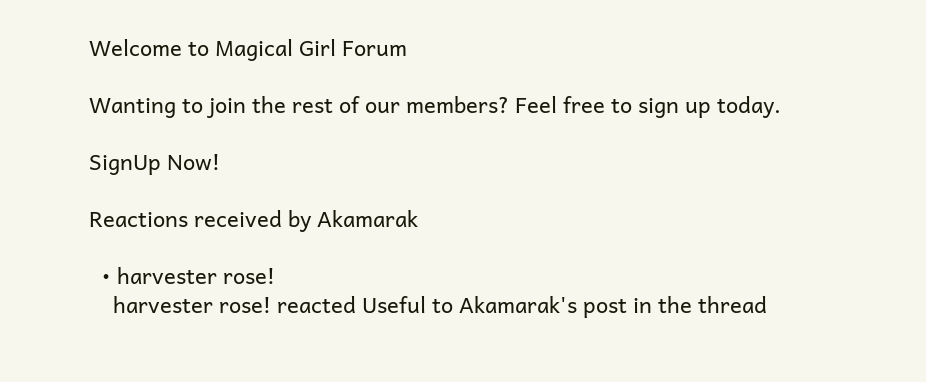Welcome to Magical Girl Forum

Wanting to join the rest of our members? Feel free to sign up today.

SignUp Now!

Reactions received by Akamarak

  • harvester rose!
    harvester rose! reacted Useful to Akamarak's post in the thread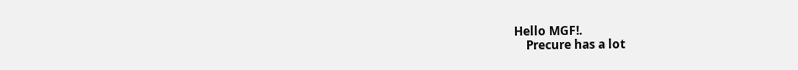Hello MGF!.
    Precure has a lot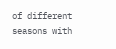of different seasons with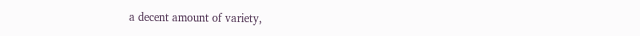a decent amount of variety,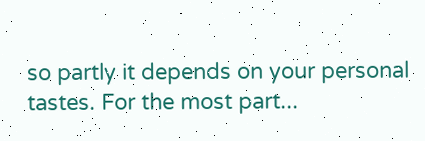so partly it depends on your personal tastes. For the most part...